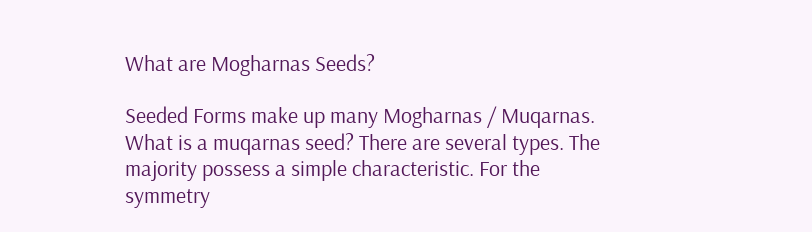What are Mogharnas Seeds?

Seeded Forms make up many Mogharnas / Muqarnas. What is a muqarnas seed? There are several types. The majority possess a simple characteristic. For the symmetry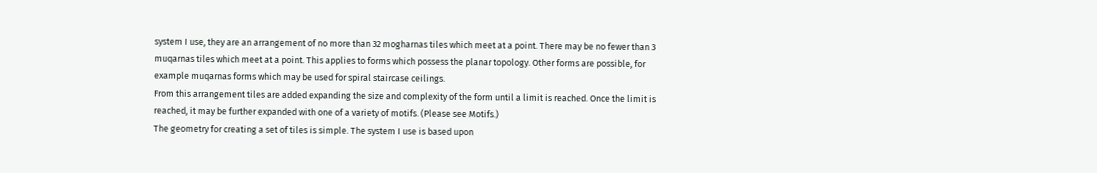system I use, they are an arrangement of no more than 32 mogharnas tiles which meet at a point. There may be no fewer than 3 muqarnas tiles which meet at a point. This applies to forms which possess the planar topology. Other forms are possible, for example muqarnas forms which may be used for spiral staircase ceilings.
From this arrangement tiles are added expanding the size and complexity of the form until a limit is reached. Once the limit is reached, it may be further expanded with one of a variety of motifs. (Please see Motifs.)
The geometry for creating a set of tiles is simple. The system I use is based upon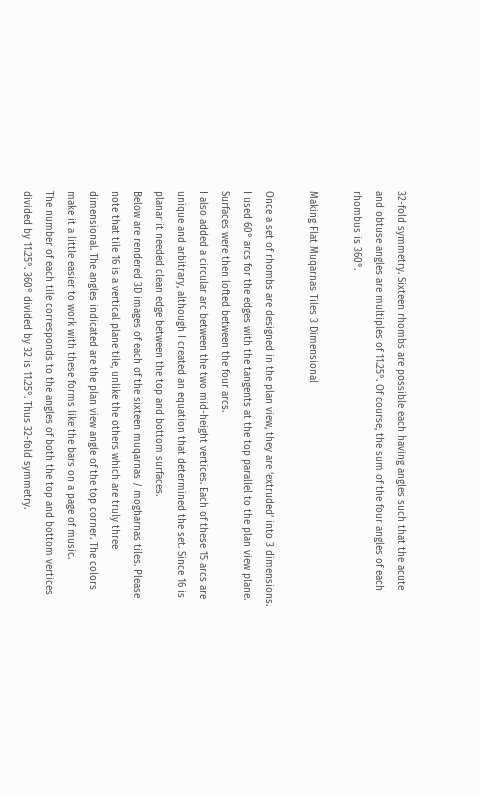32-fold symmetry. Sixteen rhombs are possible each having angles such that the acute and obtuse angles are multiples of 11.25°. Of course, the sum of the four angles of each rhombus is 360°.

Making Flat Muqarnas Tiles 3 Dimensional

Once a set of rhombs are designed in the plan view, they are ‘extruded’ into 3 dimensions. I used 60° arcs for the edges with the tangents at the top parallel to the plan view plane. Surfaces were then lofted between the four arcs.
I also added a circular arc between the two mid-height vertices. Each of these 15 arcs are unique and arbitrary, although I created an equation that determined the set. Since 16 is planar it needed clean edge between the top and bottom surfaces.
Below are rendered 3D images of each of the sixteen muqarnas / mogharnas tiles. Please note that tile 16 is a vertical plane tile, unlike the others which are truly three dimensional. The angles indicated are the plan view angle of the top corner. The colors make it a little easier to work with these forms like the bars on a page of music.
The number of each tile corresponds to the angles of both the top and bottom vertices divided by 11.25°. 360° divided by 32 is 11.25°. Thus 32-fold symmetry.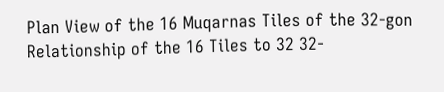Plan View of the 16 Muqarnas Tiles of the 32-gon
Relationship of the 16 Tiles to 32 32-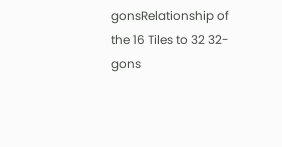gonsRelationship of the 16 Tiles to 32 32-gons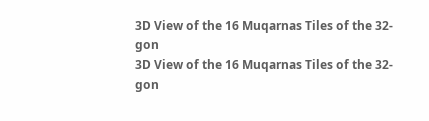3D View of the 16 Muqarnas Tiles of the 32-gon
3D View of the 16 Muqarnas Tiles of the 32-gon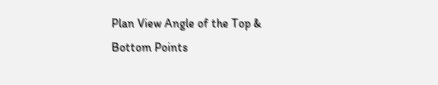Plan View Angle of the Top & Bottom Points